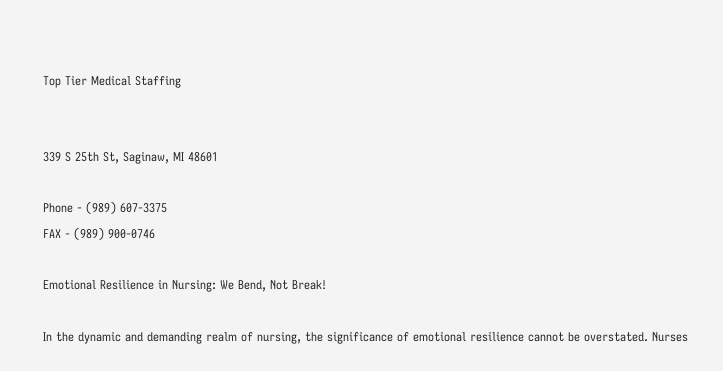Top Tier Medical Staffing


339 S 25th St, Saginaw, MI 48601

Phone - (989) 607-3375
FAX - (989) 900-0746

Emotional Resilience in Nursing: We Bend, Not Break!

In the dynamic and demanding realm of nursing, the significance of emotional resilience cannot be overstated. Nurses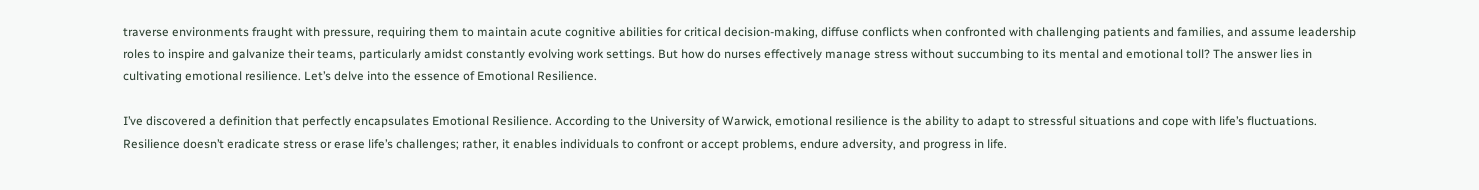traverse environments fraught with pressure, requiring them to maintain acute cognitive abilities for critical decision-making, diffuse conflicts when confronted with challenging patients and families, and assume leadership roles to inspire and galvanize their teams, particularly amidst constantly evolving work settings. But how do nurses effectively manage stress without succumbing to its mental and emotional toll? The answer lies in cultivating emotional resilience. Let’s delve into the essence of Emotional Resilience.

I’ve discovered a definition that perfectly encapsulates Emotional Resilience. According to the University of Warwick, emotional resilience is the ability to adapt to stressful situations and cope with life’s fluctuations. Resilience doesn’t eradicate stress or erase life’s challenges; rather, it enables individuals to confront or accept problems, endure adversity, and progress in life.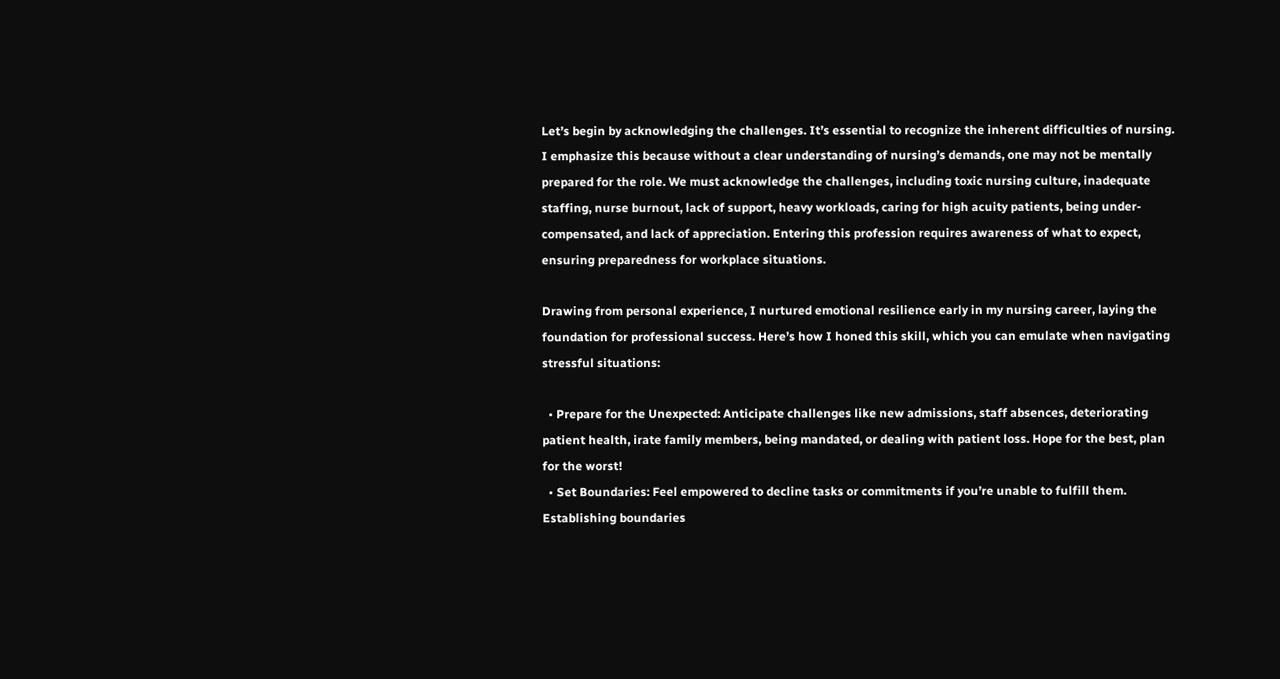Let’s begin by acknowledging the challenges. It’s essential to recognize the inherent difficulties of nursing. I emphasize this because without a clear understanding of nursing’s demands, one may not be mentally prepared for the role. We must acknowledge the challenges, including toxic nursing culture, inadequate staffing, nurse burnout, lack of support, heavy workloads, caring for high acuity patients, being under-compensated, and lack of appreciation. Entering this profession requires awareness of what to expect, ensuring preparedness for workplace situations.

Drawing from personal experience, I nurtured emotional resilience early in my nursing career, laying the foundation for professional success. Here’s how I honed this skill, which you can emulate when navigating stressful situations:

  • Prepare for the Unexpected: Anticipate challenges like new admissions, staff absences, deteriorating patient health, irate family members, being mandated, or dealing with patient loss. Hope for the best, plan for the worst!
  • Set Boundaries: Feel empowered to decline tasks or commitments if you’re unable to fulfill them. Establishing boundaries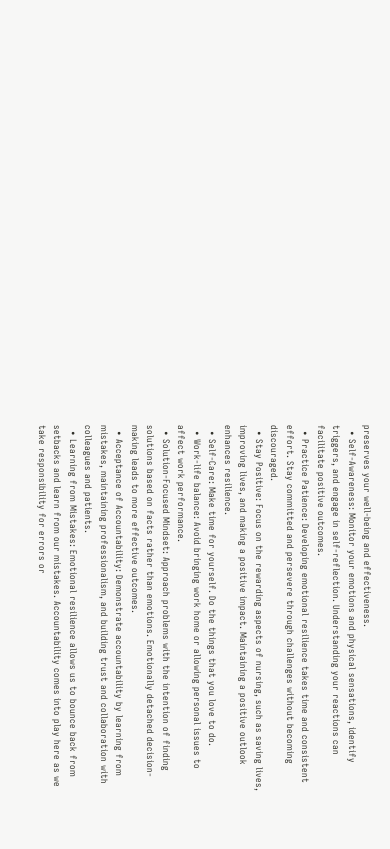preserves your well-being and effectiveness.
  • Self-Awareness: Monitor your emotions and physical sensations, identify triggers, and engage in self-reflection. Understanding your reactions can facilitate positive outcomes.
  • Practice Patience: Developing emotional resilience takes time and consistent effort. Stay committed and persevere through challenges without becoming discouraged.
  • Stay Positive: Focus on the rewarding aspects of nursing, such as saving lives, improving lives, and making a positive impact. Maintaining a positive outlook enhances resilience.
  • Self-Care: Make time for yourself. Do the things that you love to do.
  • Work-life balance: Avoid bringing work home or allowing personal issues to affect work performance.
  • Solution-Focused Mindset: Approach problems with the intention of finding solutions based on facts rather than emotions. Emotionally detached decision-making leads to more effective outcomes.
  • Acceptance of Accountability: Demonstrate accountability by learning from mistakes, maintaining professionalism, and building trust and collaboration with colleagues and patients.
  • Learning from Mistakes: Emotional resilience allows us to bounce back from setbacks and learn from our mistakes. Accountability comes into play here as we take responsibility for errors or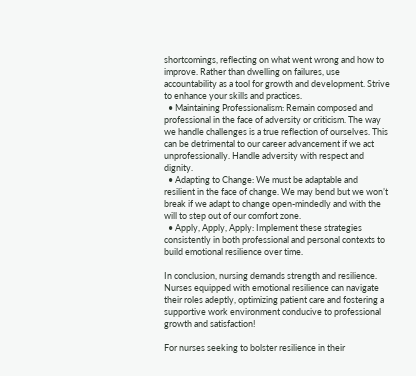shortcomings, reflecting on what went wrong and how to improve. Rather than dwelling on failures, use accountability as a tool for growth and development. Strive to enhance your skills and practices.
  • Maintaining Professionalism: Remain composed and professional in the face of adversity or criticism. The way we handle challenges is a true reflection of ourselves. This can be detrimental to our career advancement if we act unprofessionally. Handle adversity with respect and dignity.
  • Adapting to Change: We must be adaptable and resilient in the face of change. We may bend but we won’t break if we adapt to change open-mindedly and with the will to step out of our comfort zone.
  • Apply, Apply, Apply: Implement these strategies consistently in both professional and personal contexts to build emotional resilience over time.

In conclusion, nursing demands strength and resilience. Nurses equipped with emotional resilience can navigate their roles adeptly, optimizing patient care and fostering a supportive work environment conducive to professional growth and satisfaction!

For nurses seeking to bolster resilience in their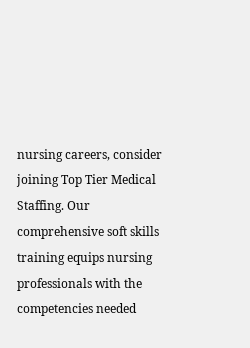nursing careers, consider joining Top Tier Medical Staffing. Our comprehensive soft skills training equips nursing professionals with the competencies needed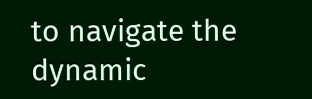to navigate the dynamic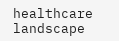healthcare landscape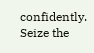confidently. Seize the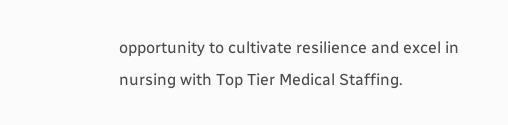opportunity to cultivate resilience and excel in nursing with Top Tier Medical Staffing.